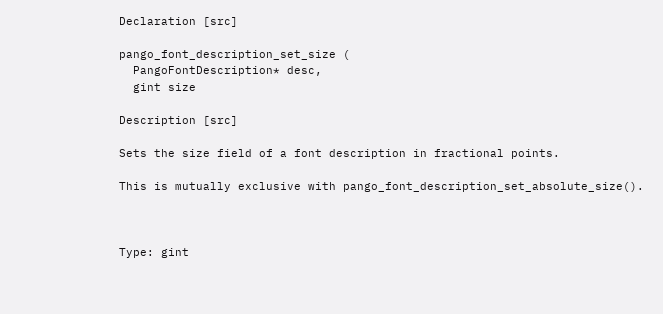Declaration [src]

pango_font_description_set_size (
  PangoFontDescription* desc,
  gint size

Description [src]

Sets the size field of a font description in fractional points.

This is mutually exclusive with pango_font_description_set_absolute_size().



Type: gint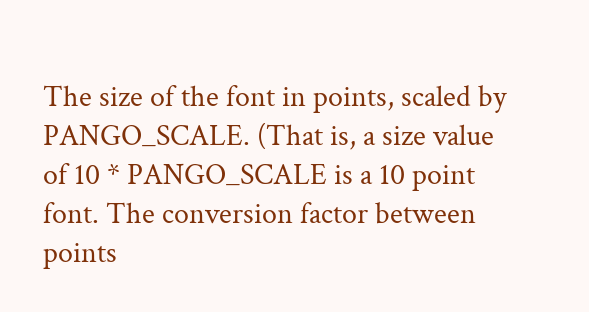The size of the font in points, scaled by PANGO_SCALE. (That is, a size value of 10 * PANGO_SCALE is a 10 point font. The conversion factor between points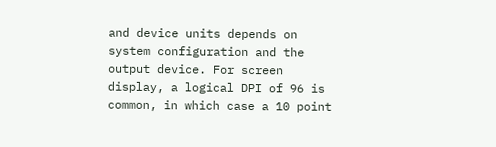and device units depends on system configuration and the output device. For screen display, a logical DPI of 96 is common, in which case a 10 point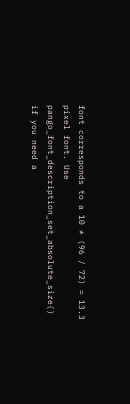font corresponds to a 10 * (96 / 72) = 13.3 pixel font. Use pango_font_description_set_absolute_size() if you need a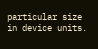particular size in device units.